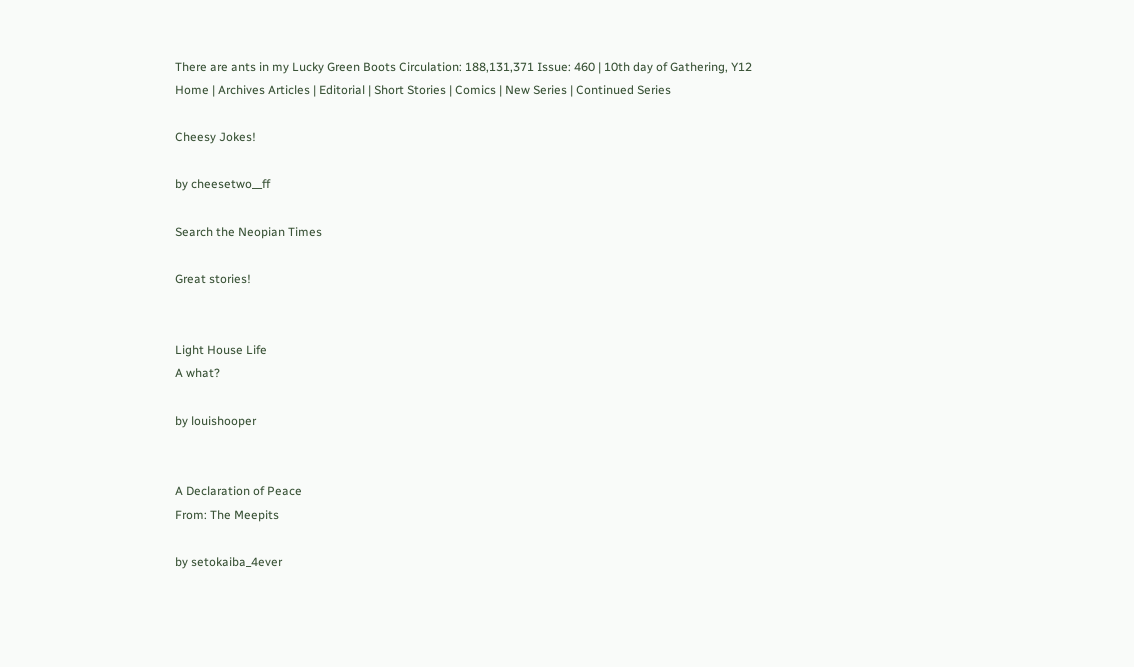There are ants in my Lucky Green Boots Circulation: 188,131,371 Issue: 460 | 10th day of Gathering, Y12
Home | Archives Articles | Editorial | Short Stories | Comics | New Series | Continued Series

Cheesy Jokes!

by cheesetwo__ff

Search the Neopian Times

Great stories!


Light House Life
A what?

by louishooper


A Declaration of Peace
From: The Meepits

by setokaiba_4ever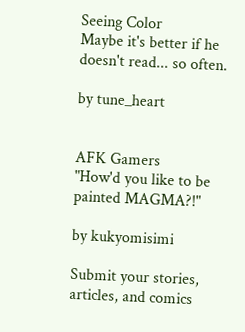Seeing Color
Maybe it's better if he doesn't read... so often.

by tune_heart


AFK Gamers
"How'd you like to be painted MAGMA?!"

by kukyomisimi

Submit your stories, articles, and comics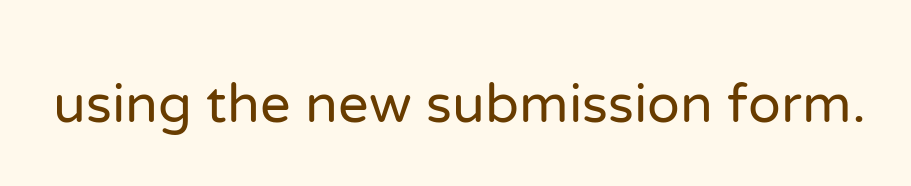using the new submission form.